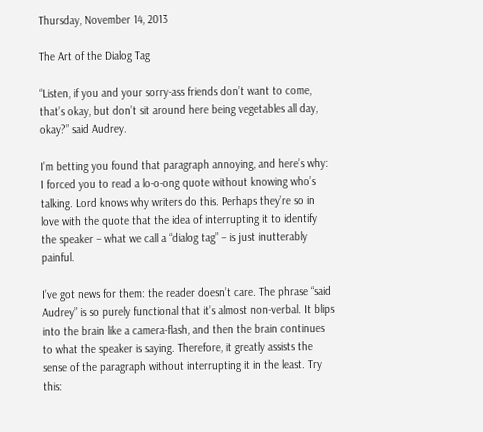Thursday, November 14, 2013

The Art of the Dialog Tag

“Listen, if you and your sorry-ass friends don’t want to come, that’s okay, but don’t sit around here being vegetables all day, okay?” said Audrey.

I’m betting you found that paragraph annoying, and here’s why: I forced you to read a lo-o-ong quote without knowing who’s talking. Lord knows why writers do this. Perhaps they’re so in love with the quote that the idea of interrupting it to identify the speaker – what we call a “dialog tag” – is just inutterably painful.

I’ve got news for them: the reader doesn’t care. The phrase “said Audrey” is so purely functional that it’s almost non-verbal. It blips into the brain like a camera-flash, and then the brain continues to what the speaker is saying. Therefore, it greatly assists the sense of the paragraph without interrupting it in the least. Try this: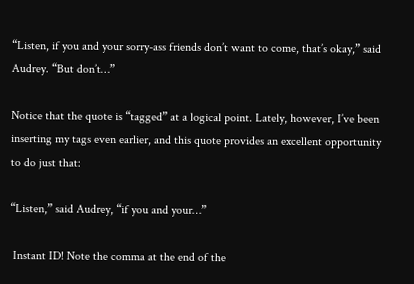“Listen, if you and your sorry-ass friends don’t want to come, that’s okay,” said Audrey. “But don’t…”

Notice that the quote is “tagged” at a logical point. Lately, however, I’ve been inserting my tags even earlier, and this quote provides an excellent opportunity to do just that:

“Listen,” said Audrey, “if you and your…”

 Instant ID! Note the comma at the end of the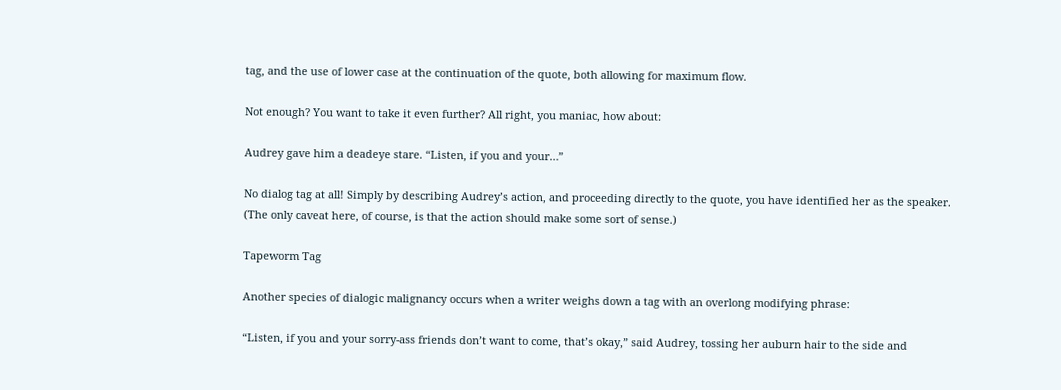tag, and the use of lower case at the continuation of the quote, both allowing for maximum flow.

Not enough? You want to take it even further? All right, you maniac, how about:

Audrey gave him a deadeye stare. “Listen, if you and your…”

No dialog tag at all! Simply by describing Audrey’s action, and proceeding directly to the quote, you have identified her as the speaker. (The only caveat here, of course, is that the action should make some sort of sense.)

Tapeworm Tag

Another species of dialogic malignancy occurs when a writer weighs down a tag with an overlong modifying phrase:

“Listen, if you and your sorry-ass friends don’t want to come, that’s okay,” said Audrey, tossing her auburn hair to the side and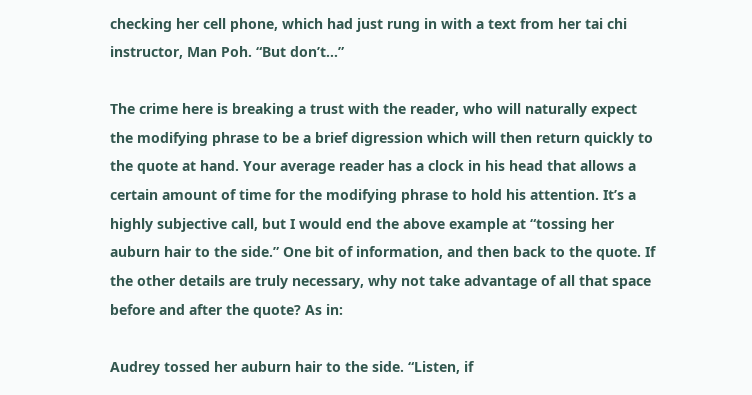checking her cell phone, which had just rung in with a text from her tai chi instructor, Man Poh. “But don’t…”

The crime here is breaking a trust with the reader, who will naturally expect the modifying phrase to be a brief digression which will then return quickly to the quote at hand. Your average reader has a clock in his head that allows a certain amount of time for the modifying phrase to hold his attention. It’s a highly subjective call, but I would end the above example at “tossing her auburn hair to the side.” One bit of information, and then back to the quote. If the other details are truly necessary, why not take advantage of all that space before and after the quote? As in:

Audrey tossed her auburn hair to the side. “Listen, if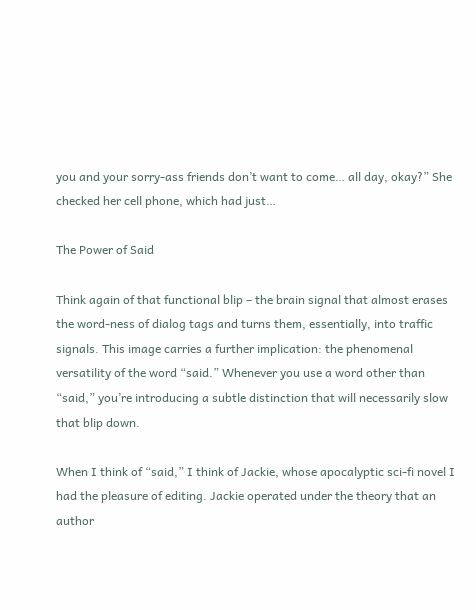you and your sorry-ass friends don’t want to come… all day, okay?” She checked her cell phone, which had just…

The Power of Said

Think again of that functional blip – the brain signal that almost erases the word-ness of dialog tags and turns them, essentially, into traffic signals. This image carries a further implication: the phenomenal versatility of the word “said.” Whenever you use a word other than “said,” you’re introducing a subtle distinction that will necessarily slow that blip down.

When I think of “said,” I think of Jackie, whose apocalyptic sci-fi novel I had the pleasure of editing. Jackie operated under the theory that an author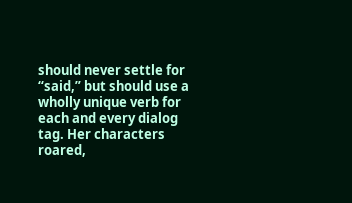should never settle for “said,” but should use a wholly unique verb for each and every dialog tag. Her characters roared,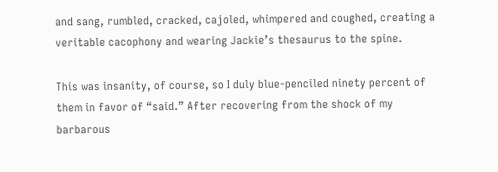and sang, rumbled, cracked, cajoled, whimpered and coughed, creating a veritable cacophony and wearing Jackie’s thesaurus to the spine.

This was insanity, of course, so I duly blue-penciled ninety percent of them in favor of “said.” After recovering from the shock of my barbarous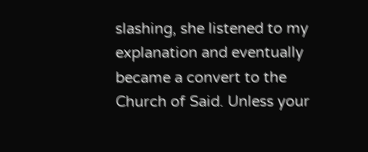slashing, she listened to my explanation and eventually became a convert to the Church of Said. Unless your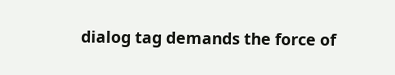dialog tag demands the force of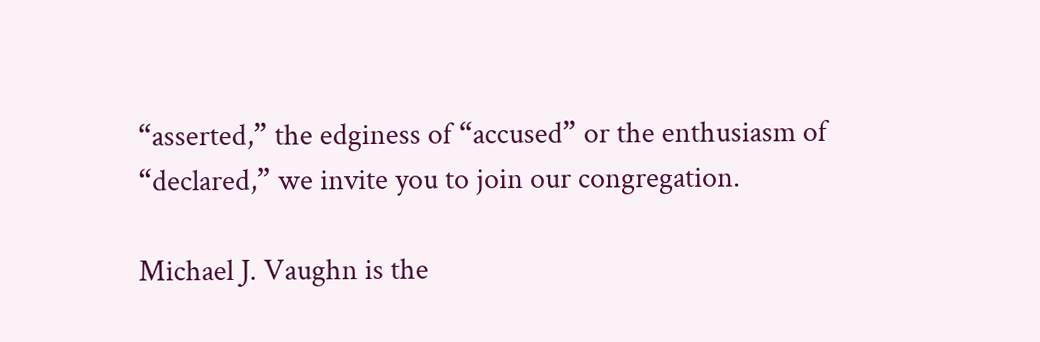“asserted,” the edginess of “accused” or the enthusiasm of “declared,” we invite you to join our congregation.

Michael J. Vaughn is the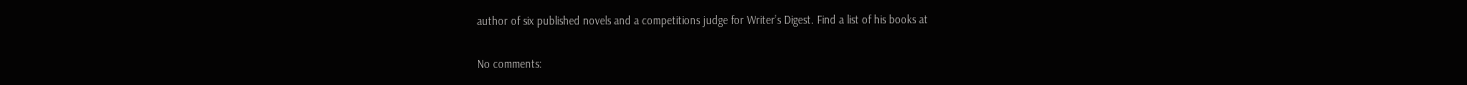author of six published novels and a competitions judge for Writer’s Digest. Find a list of his books at

No comments: